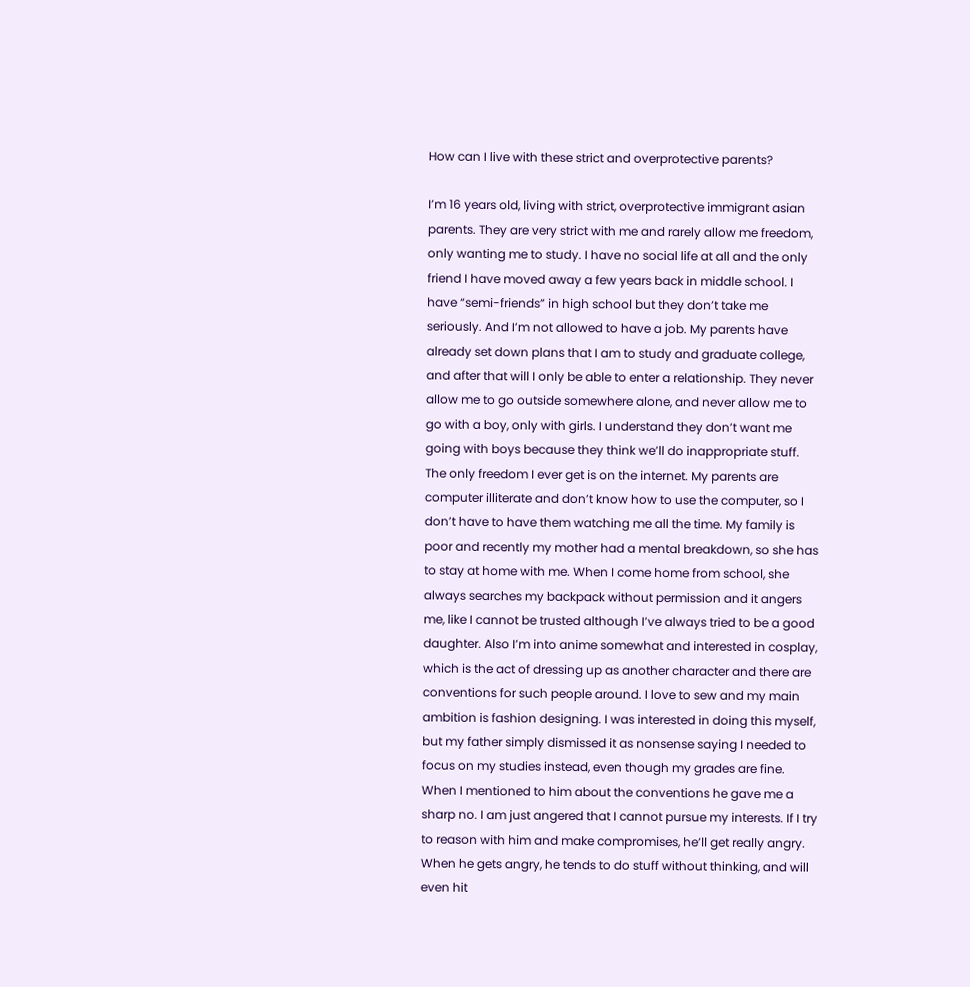How can I live with these strict and overprotective parents?

I’m 16 years old, living with strict, overprotective immigrant asian parents. They are very strict with me and rarely allow me freedom, only wanting me to study. I have no social life at all and the only friend I have moved away a few years back in middle school. I have “semi-friends” in high school but they don’t take me seriously. And I’m not allowed to have a job. My parents have already set down plans that I am to study and graduate college, and after that will I only be able to enter a relationship. They never allow me to go outside somewhere alone, and never allow me to go with a boy, only with girls. I understand they don’t want me going with boys because they think we’ll do inappropriate stuff. The only freedom I ever get is on the internet. My parents are computer illiterate and don’t know how to use the computer, so I don’t have to have them watching me all the time. My family is poor and recently my mother had a mental breakdown, so she has to stay at home with me. When I come home from school, she always searches my backpack without permission and it angers me, like I cannot be trusted although I’ve always tried to be a good daughter. Also I’m into anime somewhat and interested in cosplay, which is the act of dressing up as another character and there are conventions for such people around. I love to sew and my main ambition is fashion designing. I was interested in doing this myself, but my father simply dismissed it as nonsense saying I needed to focus on my studies instead, even though my grades are fine. When I mentioned to him about the conventions he gave me a sharp no. I am just angered that I cannot pursue my interests. If I try to reason with him and make compromises, he’ll get really angry. When he gets angry, he tends to do stuff without thinking, and will even hit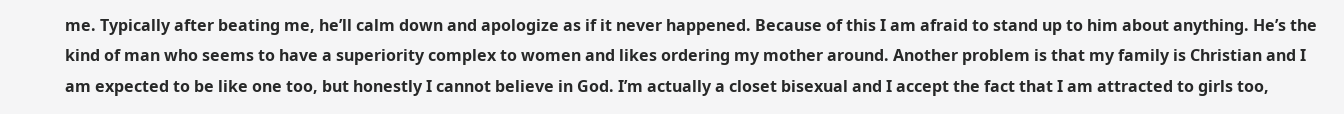me. Typically after beating me, he’ll calm down and apologize as if it never happened. Because of this I am afraid to stand up to him about anything. He’s the kind of man who seems to have a superiority complex to women and likes ordering my mother around. Another problem is that my family is Christian and I am expected to be like one too, but honestly I cannot believe in God. I’m actually a closet bisexual and I accept the fact that I am attracted to girls too,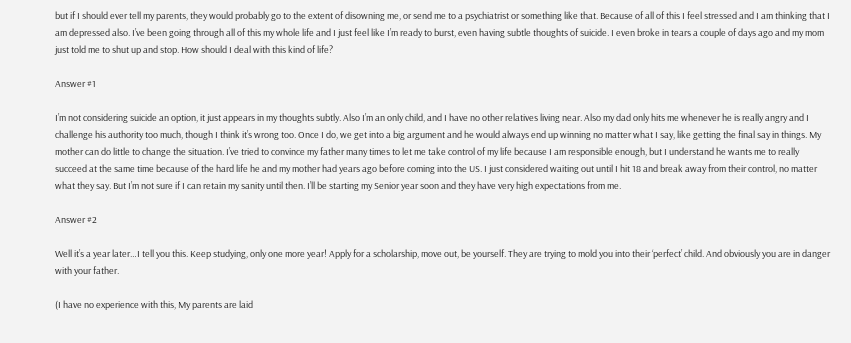but if I should ever tell my parents, they would probably go to the extent of disowning me, or send me to a psychiatrist or something like that. Because of all of this I feel stressed and I am thinking that I am depressed also. I’ve been going through all of this my whole life and I just feel like I’m ready to burst, even having subtle thoughts of suicide. I even broke in tears a couple of days ago and my mom just told me to shut up and stop. How should I deal with this kind of life?

Answer #1

I’m not considering suicide an option, it just appears in my thoughts subtly. Also I’m an only child, and I have no other relatives living near. Also my dad only hits me whenever he is really angry and I challenge his authority too much, though I think it’s wrong too. Once I do, we get into a big argument and he would always end up winning no matter what I say, like getting the final say in things. My mother can do little to change the situation. I’ve tried to convince my father many times to let me take control of my life because I am responsible enough, but I understand he wants me to really succeed at the same time because of the hard life he and my mother had years ago before coming into the US. I just considered waiting out until I hit 18 and break away from their control, no matter what they say. But I’m not sure if I can retain my sanity until then. I’ll be starting my Senior year soon and they have very high expectations from me.

Answer #2

Well it’s a year later…I tell you this. Keep studying, only one more year! Apply for a scholarship, move out, be yourself. They are trying to mold you into their ‘perfect’ child. And obviously you are in danger with your father.

(I have no experience with this, My parents are laid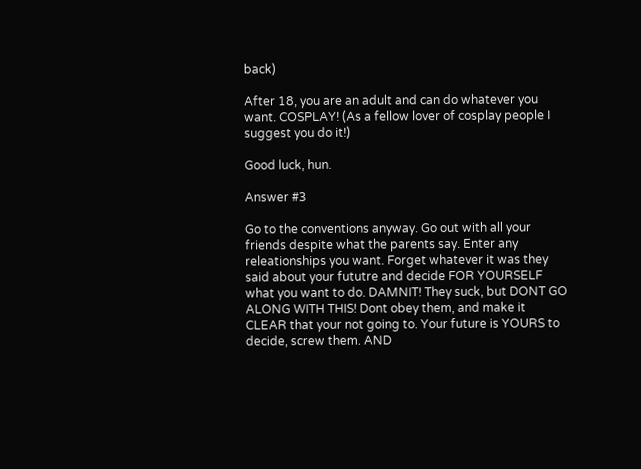back)

After 18, you are an adult and can do whatever you want. COSPLAY! (As a fellow lover of cosplay people I suggest you do it!)

Good luck, hun.

Answer #3

Go to the conventions anyway. Go out with all your friends despite what the parents say. Enter any releationships you want. Forget whatever it was they said about your fututre and decide FOR YOURSELF what you want to do. DAMNIT! They suck, but DONT GO ALONG WITH THIS! Dont obey them, and make it CLEAR that your not going to. Your future is YOURS to decide, screw them. AND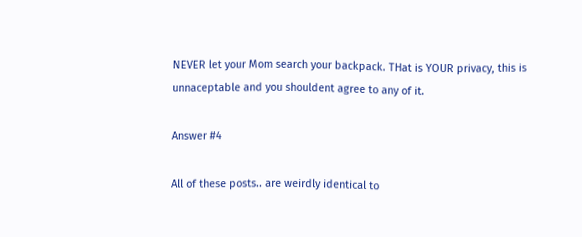NEVER let your Mom search your backpack. THat is YOUR privacy, this is unnaceptable and you shouldent agree to any of it.

Answer #4

All of these posts.. are weirdly identical to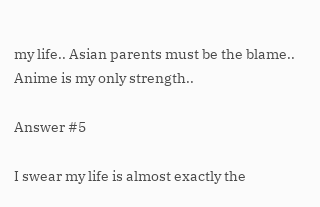my life.. Asian parents must be the blame.. Anime is my only strength..

Answer #5

I swear my life is almost exactly the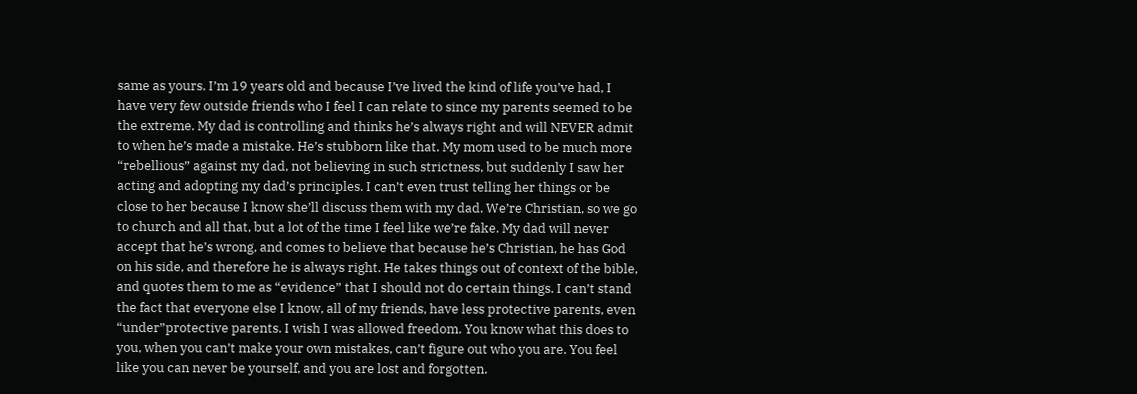same as yours. I’m 19 years old and because I’ve lived the kind of life you’ve had, I have very few outside friends who I feel I can relate to since my parents seemed to be the extreme. My dad is controlling and thinks he’s always right and will NEVER admit to when he’s made a mistake. He’s stubborn like that. My mom used to be much more “rebellious” against my dad, not believing in such strictness, but suddenly I saw her acting and adopting my dad’s principles. I can’t even trust telling her things or be close to her because I know she’ll discuss them with my dad. We’re Christian, so we go to church and all that, but a lot of the time I feel like we’re fake. My dad will never accept that he’s wrong, and comes to believe that because he’s Christian, he has God on his side, and therefore he is always right. He takes things out of context of the bible, and quotes them to me as “evidence” that I should not do certain things. I can’t stand the fact that everyone else I know, all of my friends, have less protective parents, even “under”protective parents. I wish I was allowed freedom. You know what this does to you, when you can’t make your own mistakes, can’t figure out who you are. You feel like you can never be yourself, and you are lost and forgotten.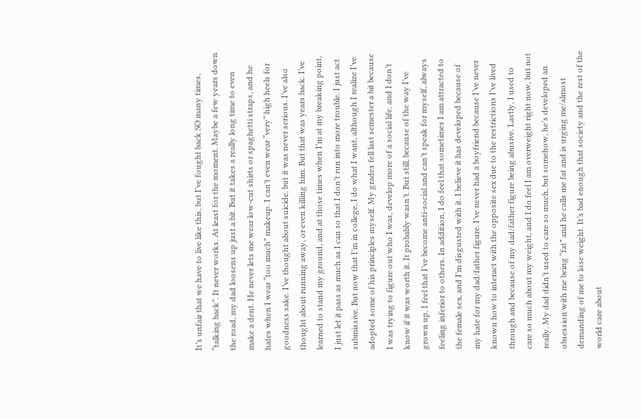It’s unfair that we have to live like this, but I’ve fought back SO many times, “talking back”. It never works. At least for the moment. Maybe a few years down the road, my dad loosens up just a bit. But it takes a really long time to even make a dent. He never lets me wear low-cut shirts or spaghetti straps, and he hates when I wear “too much” makeup. I can’t even wear “very” high heels for goodness sake. I’ve thought about suicide, but it was never serious. I’ve also thought about running away, or even killing him. But that was years back. I’ve learned to stand my ground, and at those times when I’m at my breaking point, I just let it pass as much as I can so that I don’t run into more trouble. I just act submissive. But now that I’m in college, I do what I want, although I realize I’ve adopted some of his principles myself. My grades fell last semester a bit because I was trying to figure out who I was, develop more of a social life, and I don’t know if it was worth it. It probably wasn’t. But still, because of the way I’ve grown up, I feel that I’ve become anti-social and can’t speak for myself, always feeling inferior to others. In addition, I do feel that sometimes I am attracted to the female sex, and I’m disgusted with it. I believe it has developed because of my hate for my dad/father figure. I’ve never had a boyfriend because I’ve never known how to interact with the opposite sex due to the restrictions I’ve lived through and because of my dad/father figure being abusive. Lastly, I used to care so much about my weight, and I do feel I am overweight right now, but not really. My dad didn’t used to care so much, but somehow, he’s developed an obsession with me being “fat” and he calls me fat and is urging me/almost demanding of me to lose weight. It’s bad enough that society and the rest of the world care about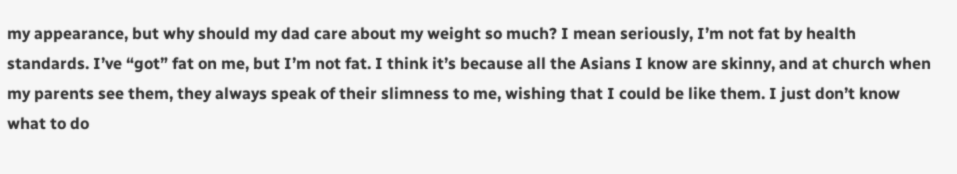my appearance, but why should my dad care about my weight so much? I mean seriously, I’m not fat by health standards. I’ve “got” fat on me, but I’m not fat. I think it’s because all the Asians I know are skinny, and at church when my parents see them, they always speak of their slimness to me, wishing that I could be like them. I just don’t know what to do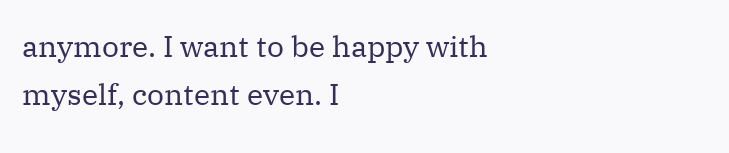anymore. I want to be happy with myself, content even. I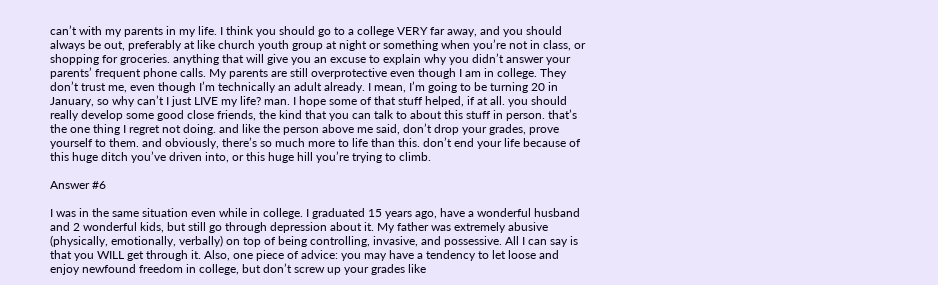can’t with my parents in my life. I think you should go to a college VERY far away, and you should always be out, preferably at like church youth group at night or something when you’re not in class, or shopping for groceries. anything that will give you an excuse to explain why you didn’t answer your parents’ frequent phone calls. My parents are still overprotective even though I am in college. They don’t trust me, even though I’m technically an adult already. I mean, I’m going to be turning 20 in January, so why can’t I just LIVE my life? man. I hope some of that stuff helped, if at all. you should really develop some good close friends, the kind that you can talk to about this stuff in person. that’s the one thing I regret not doing. and like the person above me said, don’t drop your grades, prove yourself to them. and obviously, there’s so much more to life than this. don’t end your life because of this huge ditch you’ve driven into, or this huge hill you’re trying to climb.

Answer #6

I was in the same situation even while in college. I graduated 15 years ago, have a wonderful husband and 2 wonderful kids, but still go through depression about it. My father was extremely abusive (physically, emotionally, verbally) on top of being controlling, invasive, and possessive. All I can say is that you WILL get through it. Also, one piece of advice: you may have a tendency to let loose and enjoy newfound freedom in college, but don’t screw up your grades like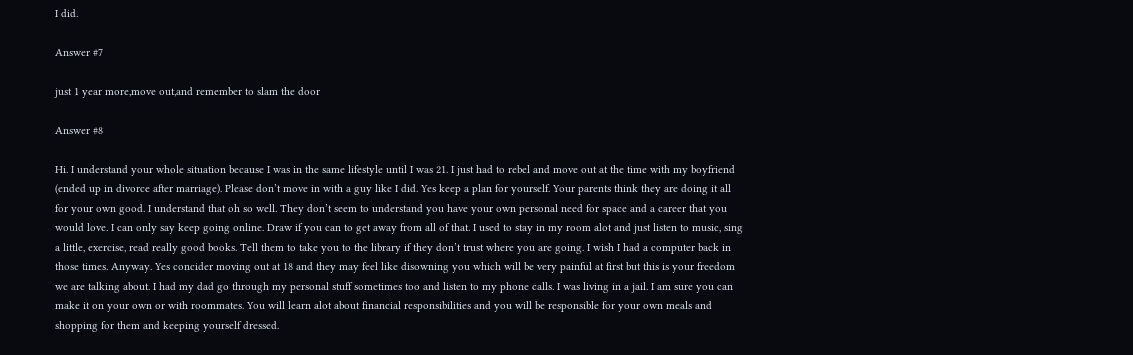I did.

Answer #7

just 1 year more,move out,and remember to slam the door

Answer #8

Hi. I understand your whole situation because I was in the same lifestyle until I was 21. I just had to rebel and move out at the time with my boyfriend (ended up in divorce after marriage). Please don’t move in with a guy like I did. Yes keep a plan for yourself. Your parents think they are doing it all for your own good. I understand that oh so well. They don’t seem to understand you have your own personal need for space and a career that you would love. I can only say keep going online. Draw if you can to get away from all of that. I used to stay in my room alot and just listen to music, sing a little, exercise, read really good books. Tell them to take you to the library if they don’t trust where you are going. I wish I had a computer back in those times. Anyway. Yes concider moving out at 18 and they may feel like disowning you which will be very painful at first but this is your freedom we are talking about. I had my dad go through my personal stuff sometimes too and listen to my phone calls. I was living in a jail. I am sure you can make it on your own or with roommates. You will learn alot about financial responsibilities and you will be responsible for your own meals and shopping for them and keeping yourself dressed.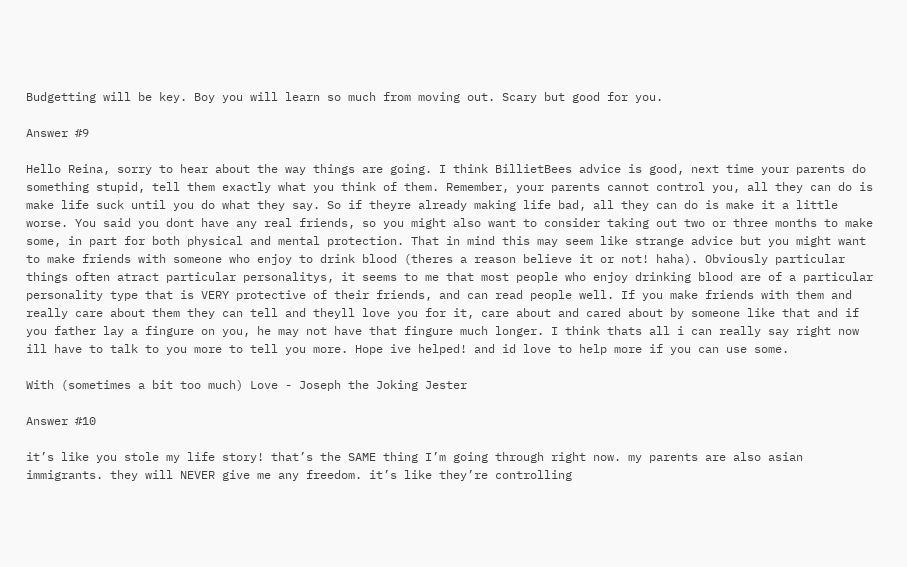Budgetting will be key. Boy you will learn so much from moving out. Scary but good for you.

Answer #9

Hello Reina, sorry to hear about the way things are going. I think BillietBees advice is good, next time your parents do something stupid, tell them exactly what you think of them. Remember, your parents cannot control you, all they can do is make life suck until you do what they say. So if theyre already making life bad, all they can do is make it a little worse. You said you dont have any real friends, so you might also want to consider taking out two or three months to make some, in part for both physical and mental protection. That in mind this may seem like strange advice but you might want to make friends with someone who enjoy to drink blood (theres a reason believe it or not! haha). Obviously particular things often atract particular personalitys, it seems to me that most people who enjoy drinking blood are of a particular personality type that is VERY protective of their friends, and can read people well. If you make friends with them and really care about them they can tell and theyll love you for it, care about and cared about by someone like that and if you father lay a fingure on you, he may not have that fingure much longer. I think thats all i can really say right now ill have to talk to you more to tell you more. Hope ive helped! and id love to help more if you can use some.

With (sometimes a bit too much) Love - Joseph the Joking Jester

Answer #10

it’s like you stole my life story! that’s the SAME thing I’m going through right now. my parents are also asian immigrants. they will NEVER give me any freedom. it’s like they’re controlling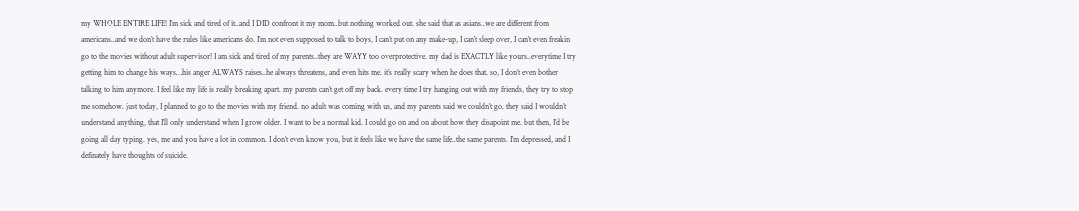my WHOLE ENTIRE LIFE! I’m sick and tired of it..and I DID confront it my mom..but nothing worked out. she said that as asians..we are different from americans..and we don’t have the rules like americans do. I’m not even supposed to talk to boys, I can’t put on any make-up, I can’t sleep over, I can’t even freakin go to the movies without adult supervisor! I am sick and tired of my parents..they are WAYY too overprotective. my dad is EXACTLY like yours..everytime I try getting him to change his ways…his anger ALWAYS raises..he always threatens, and even hits me. it’s really scary when he does that. so, I don’t even bother talking to him anymore. I feel like my life is really breaking apart. my parents can’t get off my back. every time I try hanging out with my friends, they try to stop me somehow. just today, I planned to go to the movies with my friend. no adult was coming with us, and my parents said we couldn’t go. they said I wouldn’t understand anything, that I’ll only understand when I grow older. I want to be a normal kid. I could go on and on about how they disapoint me. but then, I’d be going all day typing. yes, me and you have a lot in common. I don’t even know you, but it feels like we have the same life..the same parents. I’m depressed, and I definately have thoughts of suicide.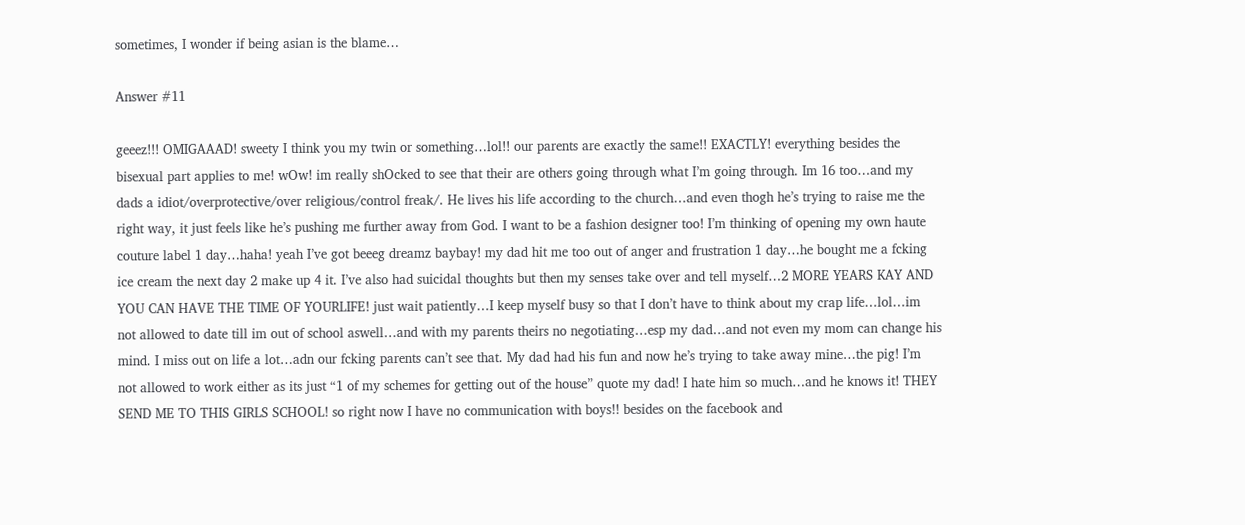sometimes, I wonder if being asian is the blame…

Answer #11

geeez!!! OMIGAAAD! sweety I think you my twin or something…lol!! our parents are exactly the same!! EXACTLY! everything besides the bisexual part applies to me! wOw! im really shOcked to see that their are others going through what I’m going through. Im 16 too…and my dads a idiot/overprotective/over religious/control freak/. He lives his life according to the church…and even thogh he’s trying to raise me the right way, it just feels like he’s pushing me further away from God. I want to be a fashion designer too! I’m thinking of opening my own haute couture label 1 day…haha! yeah I’ve got beeeg dreamz baybay! my dad hit me too out of anger and frustration 1 day…he bought me a fcking ice cream the next day 2 make up 4 it. I’ve also had suicidal thoughts but then my senses take over and tell myself…2 MORE YEARS KAY AND YOU CAN HAVE THE TIME OF YOURLIFE! just wait patiently…I keep myself busy so that I don’t have to think about my crap life…lol…im not allowed to date till im out of school aswell…and with my parents theirs no negotiating…esp my dad…and not even my mom can change his mind. I miss out on life a lot…adn our fcking parents can’t see that. My dad had his fun and now he’s trying to take away mine…the pig! I’m not allowed to work either as its just “1 of my schemes for getting out of the house” quote my dad! I hate him so much…and he knows it! THEY SEND ME TO THIS GIRLS SCHOOL! so right now I have no communication with boys!! besides on the facebook and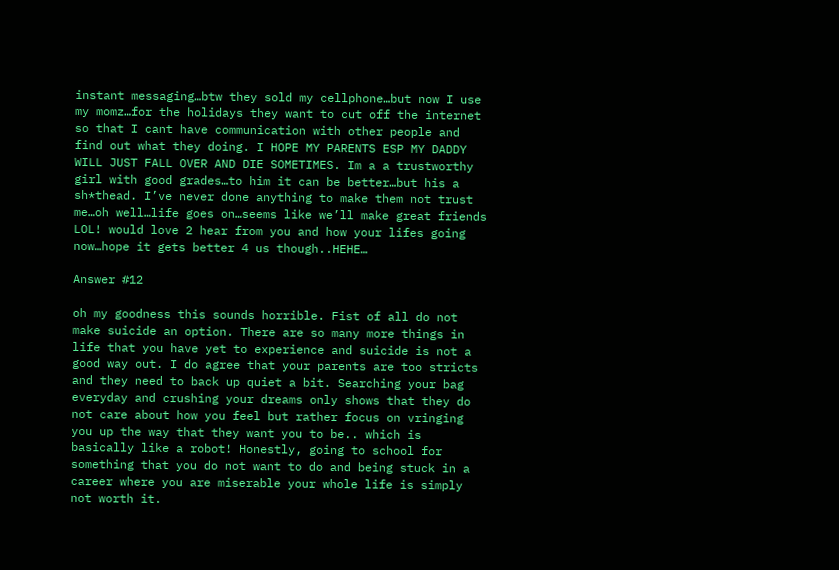instant messaging…btw they sold my cellphone…but now I use my momz…for the holidays they want to cut off the internet so that I cant have communication with other people and find out what they doing. I HOPE MY PARENTS ESP MY DADDY WILL JUST FALL OVER AND DIE SOMETIMES. Im a a trustworthy girl with good grades…to him it can be better…but his a sh*thead. I’ve never done anything to make them not trust me…oh well…life goes on…seems like we’ll make great friends LOL! would love 2 hear from you and how your lifes going now…hope it gets better 4 us though..HEHE…

Answer #12

oh my goodness this sounds horrible. Fist of all do not make suicide an option. There are so many more things in life that you have yet to experience and suicide is not a good way out. I do agree that your parents are too stricts and they need to back up quiet a bit. Searching your bag everyday and crushing your dreams only shows that they do not care about how you feel but rather focus on vringing you up the way that they want you to be.. which is basically like a robot! Honestly, going to school for something that you do not want to do and being stuck in a career where you are miserable your whole life is simply not worth it.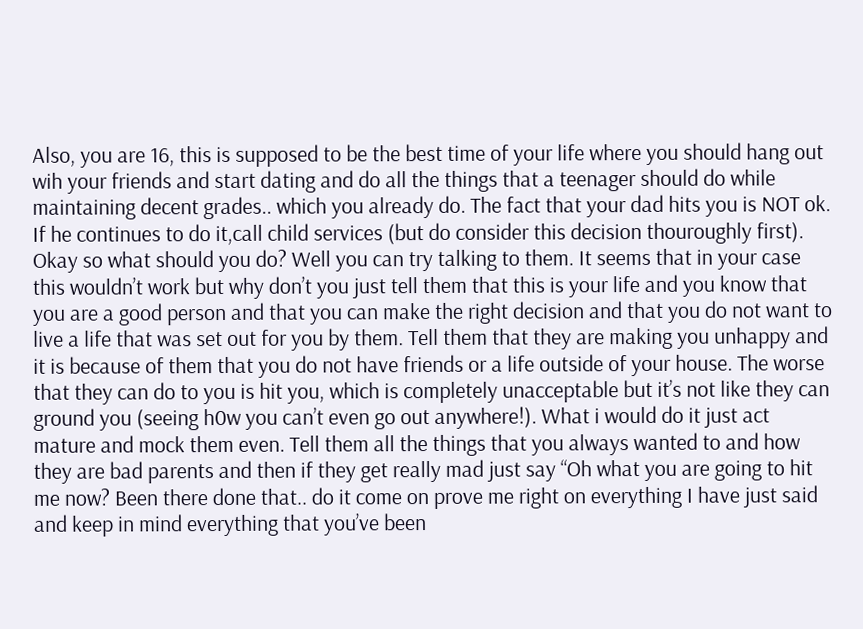Also, you are 16, this is supposed to be the best time of your life where you should hang out wih your friends and start dating and do all the things that a teenager should do while maintaining decent grades.. which you already do. The fact that your dad hits you is NOT ok. If he continues to do it,call child services (but do consider this decision thouroughly first). Okay so what should you do? Well you can try talking to them. It seems that in your case this wouldn’t work but why don’t you just tell them that this is your life and you know that you are a good person and that you can make the right decision and that you do not want to live a life that was set out for you by them. Tell them that they are making you unhappy and it is because of them that you do not have friends or a life outside of your house. The worse that they can do to you is hit you, which is completely unacceptable but it’s not like they can ground you (seeing h0w you can’t even go out anywhere!). What i would do it just act mature and mock them even. Tell them all the things that you always wanted to and how they are bad parents and then if they get really mad just say “Oh what you are going to hit me now? Been there done that.. do it come on prove me right on everything I have just said and keep in mind everything that you’ve been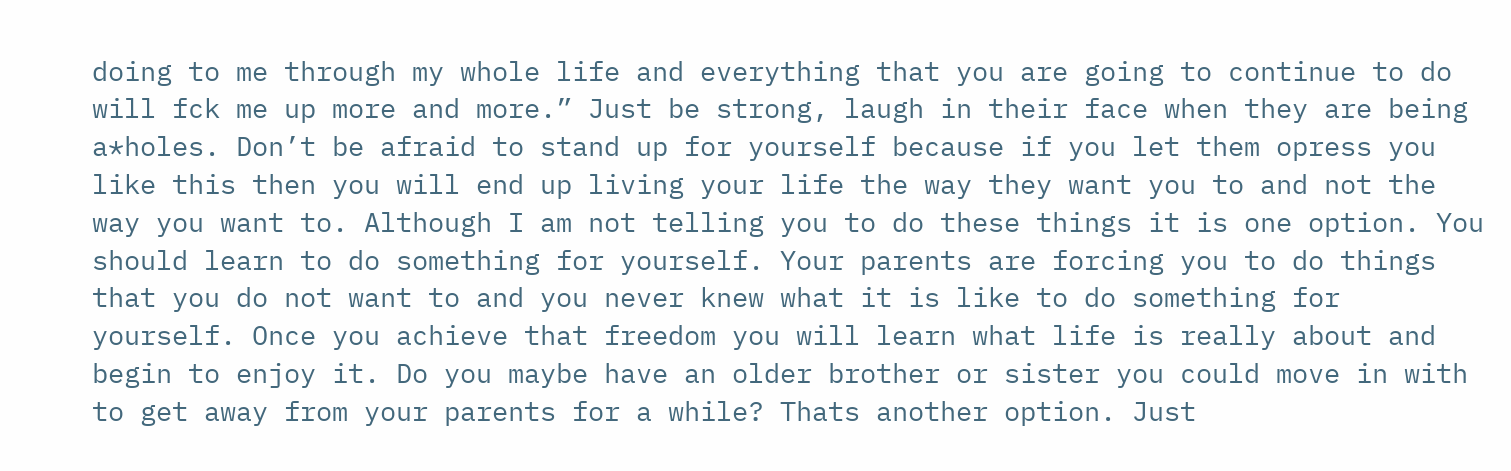doing to me through my whole life and everything that you are going to continue to do will fck me up more and more.” Just be strong, laugh in their face when they are being a*holes. Don’t be afraid to stand up for yourself because if you let them opress you like this then you will end up living your life the way they want you to and not the way you want to. Although I am not telling you to do these things it is one option. You should learn to do something for yourself. Your parents are forcing you to do things that you do not want to and you never knew what it is like to do something for yourself. Once you achieve that freedom you will learn what life is really about and begin to enjoy it. Do you maybe have an older brother or sister you could move in with to get away from your parents for a while? Thats another option. Just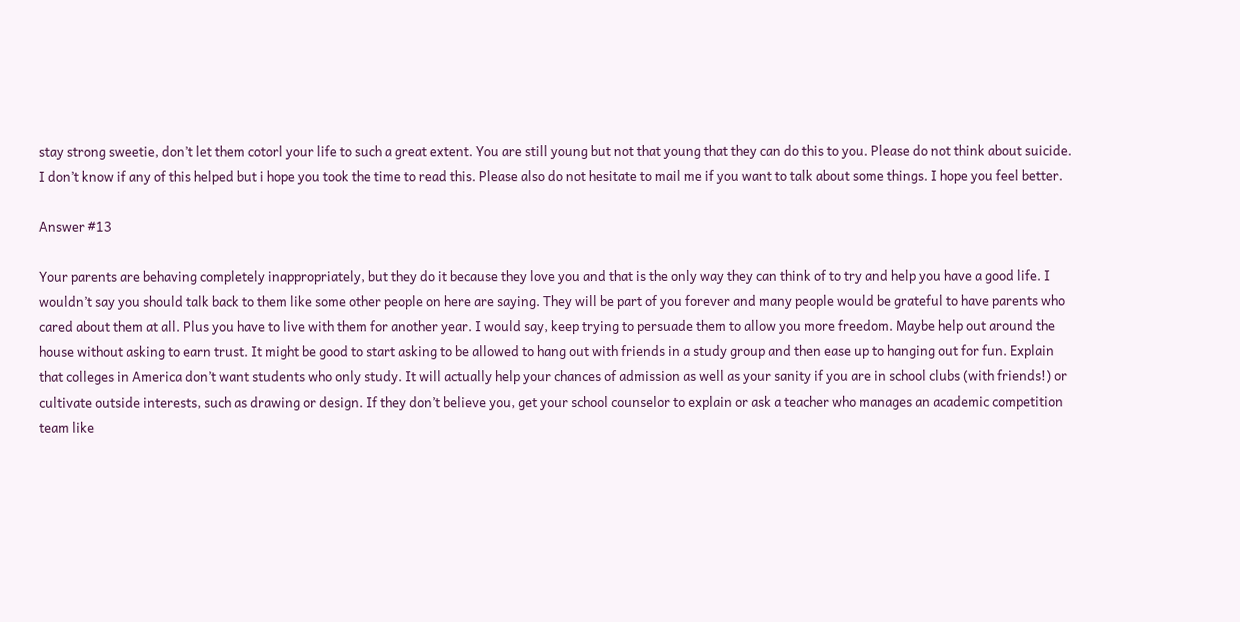stay strong sweetie, don’t let them cotorl your life to such a great extent. You are still young but not that young that they can do this to you. Please do not think about suicide. I don’t know if any of this helped but i hope you took the time to read this. Please also do not hesitate to mail me if you want to talk about some things. I hope you feel better.

Answer #13

Your parents are behaving completely inappropriately, but they do it because they love you and that is the only way they can think of to try and help you have a good life. I wouldn’t say you should talk back to them like some other people on here are saying. They will be part of you forever and many people would be grateful to have parents who cared about them at all. Plus you have to live with them for another year. I would say, keep trying to persuade them to allow you more freedom. Maybe help out around the house without asking to earn trust. It might be good to start asking to be allowed to hang out with friends in a study group and then ease up to hanging out for fun. Explain that colleges in America don’t want students who only study. It will actually help your chances of admission as well as your sanity if you are in school clubs (with friends!) or cultivate outside interests, such as drawing or design. If they don’t believe you, get your school counselor to explain or ask a teacher who manages an academic competition team like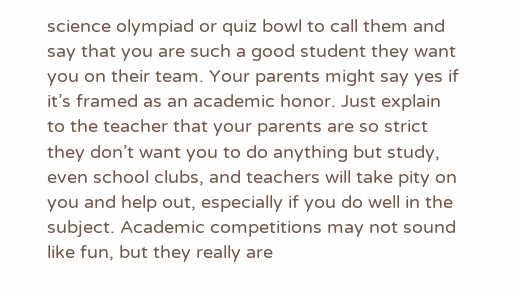science olympiad or quiz bowl to call them and say that you are such a good student they want you on their team. Your parents might say yes if it’s framed as an academic honor. Just explain to the teacher that your parents are so strict they don’t want you to do anything but study, even school clubs, and teachers will take pity on you and help out, especially if you do well in the subject. Academic competitions may not sound like fun, but they really are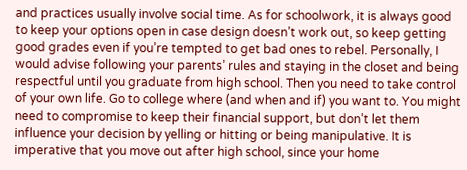and practices usually involve social time. As for schoolwork, it is always good to keep your options open in case design doesn’t work out, so keep getting good grades even if you’re tempted to get bad ones to rebel. Personally, I would advise following your parents’ rules and staying in the closet and being respectful until you graduate from high school. Then you need to take control of your own life. Go to college where (and when and if) you want to. You might need to compromise to keep their financial support, but don’t let them influence your decision by yelling or hitting or being manipulative. It is imperative that you move out after high school, since your home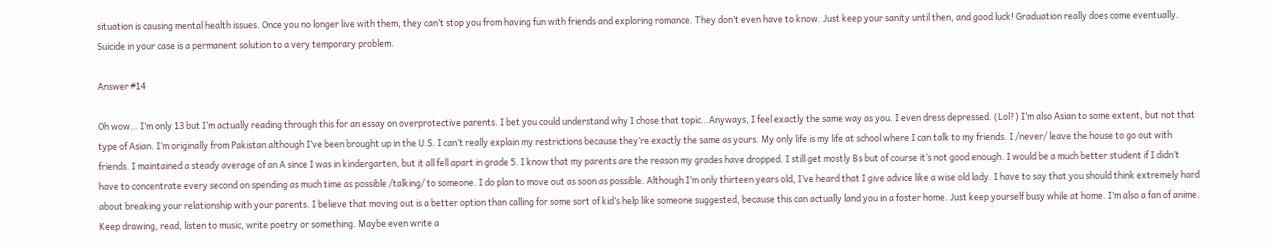situation is causing mental health issues. Once you no longer live with them, they can’t stop you from having fun with friends and exploring romance. They don’t even have to know. Just keep your sanity until then, and good luck! Graduation really does come eventually. Suicide in your case is a permanent solution to a very temporary problem.

Answer #14

Oh wow… I’m only 13 but I’m actually reading through this for an essay on overprotective parents. I bet you could understand why I chose that topic…Anyways, I feel exactly the same way as you. I even dress depressed. (Lol?) I’m also Asian to some extent, but not that type of Asian. I’m originally from Pakistan although I’ve been brought up in the U.S. I can’t really explain my restrictions because they’re exactly the same as yours. My only life is my life at school where I can talk to my friends. I /never/ leave the house to go out with friends. I maintained a steady average of an A since I was in kindergarten, but it all fell apart in grade 5. I know that my parents are the reason my grades have dropped. I still get mostly Bs but of course it’s not good enough. I would be a much better student if I didn’t have to concentrate every second on spending as much time as possible /talking/ to someone. I do plan to move out as soon as possible. Although I’m only thirteen years old, I’ve heard that I give advice like a wise old lady. I have to say that you should think extremely hard about breaking your relationship with your parents. I believe that moving out is a better option than calling for some sort of kid’s help like someone suggested, because this can actually land you in a foster home. Just keep yourself busy while at home. I’m also a fan of anime. Keep drawing, read, listen to music, write poetry or something. Maybe even write a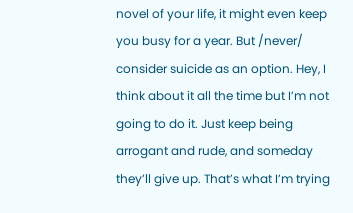novel of your life, it might even keep you busy for a year. But /never/ consider suicide as an option. Hey, I think about it all the time but I’m not going to do it. Just keep being arrogant and rude, and someday they’ll give up. That’s what I’m trying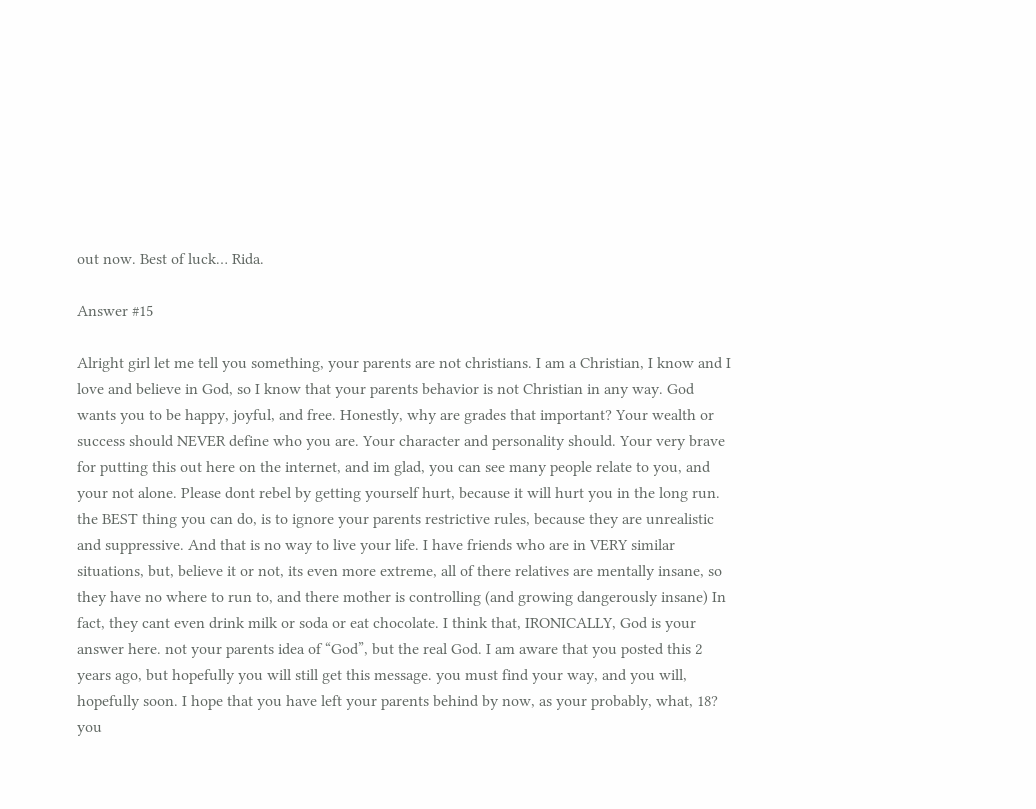out now. Best of luck… Rida.

Answer #15

Alright girl let me tell you something, your parents are not christians. I am a Christian, I know and I love and believe in God, so I know that your parents behavior is not Christian in any way. God wants you to be happy, joyful, and free. Honestly, why are grades that important? Your wealth or success should NEVER define who you are. Your character and personality should. Your very brave for putting this out here on the internet, and im glad, you can see many people relate to you, and your not alone. Please dont rebel by getting yourself hurt, because it will hurt you in the long run. the BEST thing you can do, is to ignore your parents restrictive rules, because they are unrealistic and suppressive. And that is no way to live your life. I have friends who are in VERY similar situations, but, believe it or not, its even more extreme, all of there relatives are mentally insane, so they have no where to run to, and there mother is controlling (and growing dangerously insane) In fact, they cant even drink milk or soda or eat chocolate. I think that, IRONICALLY, God is your answer here. not your parents idea of “God”, but the real God. I am aware that you posted this 2 years ago, but hopefully you will still get this message. you must find your way, and you will, hopefully soon. I hope that you have left your parents behind by now, as your probably, what, 18? you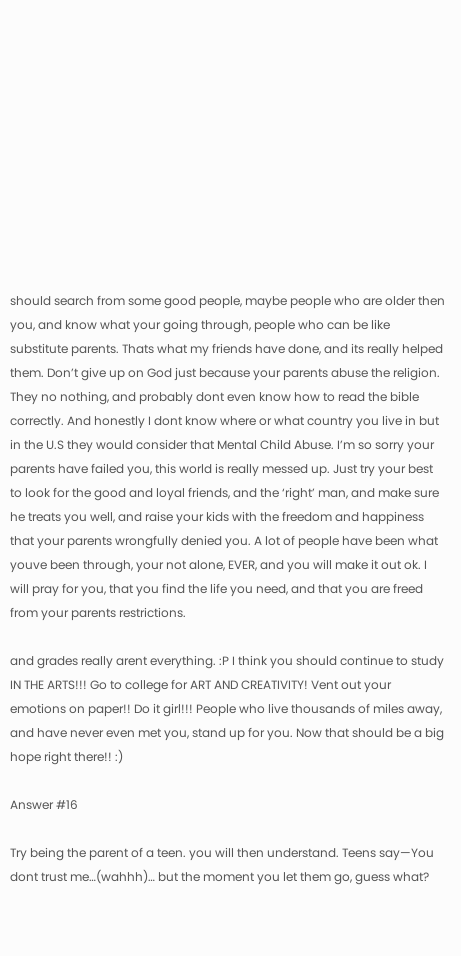should search from some good people, maybe people who are older then you, and know what your going through, people who can be like substitute parents. Thats what my friends have done, and its really helped them. Don’t give up on God just because your parents abuse the religion. They no nothing, and probably dont even know how to read the bible correctly. And honestly I dont know where or what country you live in but in the U.S they would consider that Mental Child Abuse. I’m so sorry your parents have failed you, this world is really messed up. Just try your best to look for the good and loyal friends, and the ‘right’ man, and make sure he treats you well, and raise your kids with the freedom and happiness that your parents wrongfully denied you. A lot of people have been what youve been through, your not alone, EVER, and you will make it out ok. I will pray for you, that you find the life you need, and that you are freed from your parents restrictions.

and grades really arent everything. :P I think you should continue to study IN THE ARTS!!! Go to college for ART AND CREATIVITY! Vent out your emotions on paper!! Do it girl!!! People who live thousands of miles away, and have never even met you, stand up for you. Now that should be a big hope right there!! :)

Answer #16

Try being the parent of a teen. you will then understand. Teens say—You dont trust me…(wahhh)… but the moment you let them go, guess what?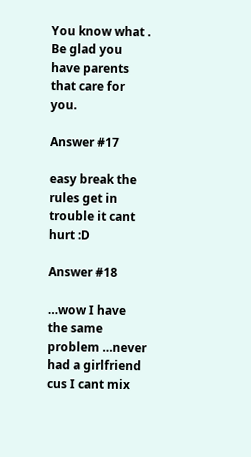You know what . Be glad you have parents that care for you.

Answer #17

easy break the rules get in trouble it cant hurt :D

Answer #18

…wow I have the same problem …never had a girlfriend cus I cant mix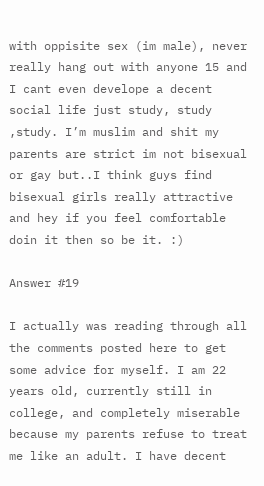with oppisite sex (im male), never really hang out with anyone 15 and I cant even develope a decent social life just study, study ,study. I’m muslim and shit my parents are strict im not bisexual or gay but..I think guys find bisexual girls really attractive and hey if you feel comfortable doin it then so be it. :)

Answer #19

I actually was reading through all the comments posted here to get some advice for myself. I am 22 years old, currently still in college, and completely miserable because my parents refuse to treat me like an adult. I have decent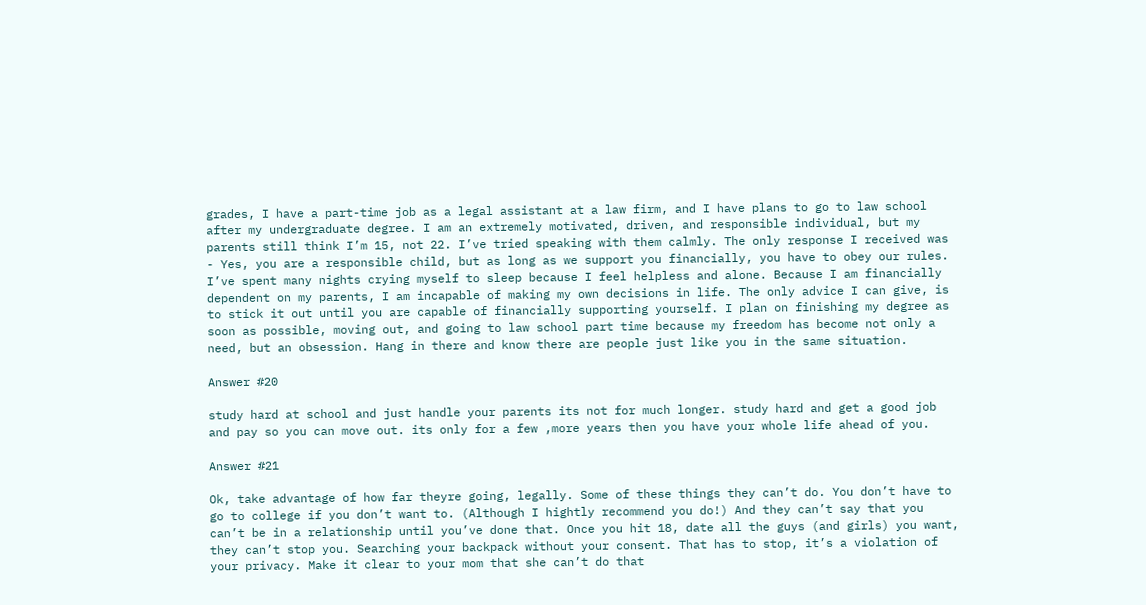grades, I have a part-time job as a legal assistant at a law firm, and I have plans to go to law school after my undergraduate degree. I am an extremely motivated, driven, and responsible individual, but my parents still think I’m 15, not 22. I’ve tried speaking with them calmly. The only response I received was - Yes, you are a responsible child, but as long as we support you financially, you have to obey our rules. I’ve spent many nights crying myself to sleep because I feel helpless and alone. Because I am financially dependent on my parents, I am incapable of making my own decisions in life. The only advice I can give, is to stick it out until you are capable of financially supporting yourself. I plan on finishing my degree as soon as possible, moving out, and going to law school part time because my freedom has become not only a need, but an obsession. Hang in there and know there are people just like you in the same situation.

Answer #20

study hard at school and just handle your parents its not for much longer. study hard and get a good job and pay so you can move out. its only for a few ,more years then you have your whole life ahead of you.

Answer #21

Ok, take advantage of how far theyre going, legally. Some of these things they can’t do. You don’t have to go to college if you don’t want to. (Although I hightly recommend you do!) And they can’t say that you can’t be in a relationship until you’ve done that. Once you hit 18, date all the guys (and girls) you want, they can’t stop you. Searching your backpack without your consent. That has to stop, it’s a violation of your privacy. Make it clear to your mom that she can’t do that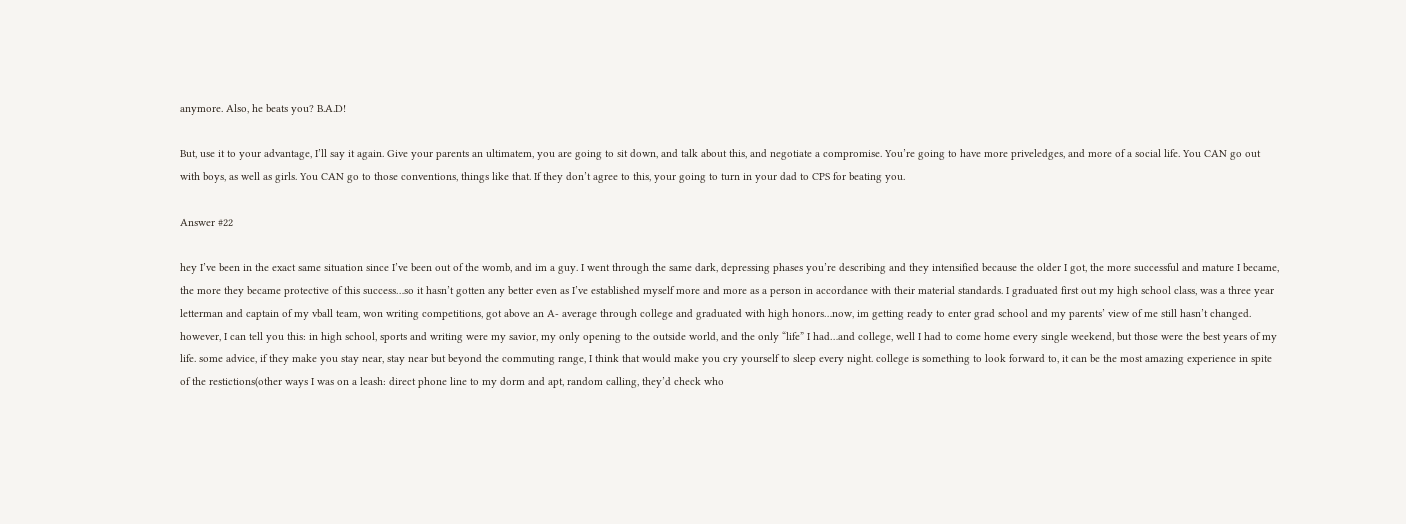anymore. Also, he beats you? B.A.D!

But, use it to your advantage, I’ll say it again. Give your parents an ultimatem, you are going to sit down, and talk about this, and negotiate a compromise. You’re going to have more priveledges, and more of a social life. You CAN go out with boys, as well as girls. You CAN go to those conventions, things like that. If they don’t agree to this, your going to turn in your dad to CPS for beating you.

Answer #22

hey I’ve been in the exact same situation since I’ve been out of the womb, and im a guy. I went through the same dark, depressing phases you’re describing and they intensified because the older I got, the more successful and mature I became, the more they became protective of this success…so it hasn’t gotten any better even as I’ve established myself more and more as a person in accordance with their material standards. I graduated first out my high school class, was a three year letterman and captain of my vball team, won writing competitions, got above an A- average through college and graduated with high honors…now, im getting ready to enter grad school and my parents’ view of me still hasn’t changed. however, I can tell you this: in high school, sports and writing were my savior, my only opening to the outside world, and the only “life” I had…and college, well I had to come home every single weekend, but those were the best years of my life. some advice, if they make you stay near, stay near but beyond the commuting range, I think that would make you cry yourself to sleep every night. college is something to look forward to, it can be the most amazing experience in spite of the restictions(other ways I was on a leash: direct phone line to my dorm and apt, random calling, they’d check who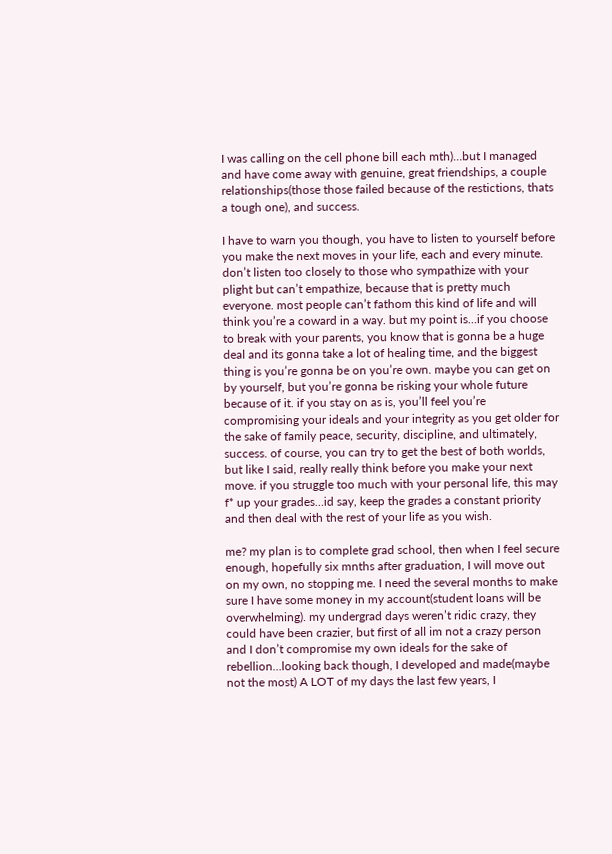I was calling on the cell phone bill each mth)…but I managed and have come away with genuine, great friendships, a couple relationships(those those failed because of the restictions, thats a tough one), and success.

I have to warn you though, you have to listen to yourself before you make the next moves in your life, each and every minute. don’t listen too closely to those who sympathize with your plight but can’t empathize, because that is pretty much everyone. most people can’t fathom this kind of life and will think you’re a coward in a way. but my point is…if you choose to break with your parents, you know that is gonna be a huge deal and its gonna take a lot of healing time, and the biggest thing is you’re gonna be on you’re own. maybe you can get on by yourself, but you’re gonna be risking your whole future because of it. if you stay on as is, you’ll feel you’re compromising your ideals and your integrity as you get older for the sake of family peace, security, discipline, and ultimately, success. of course, you can try to get the best of both worlds, but like I said, really really think before you make your next move. if you struggle too much with your personal life, this may f* up your grades…id say, keep the grades a constant priority and then deal with the rest of your life as you wish.

me? my plan is to complete grad school, then when I feel secure enough, hopefully six mnths after graduation, I will move out on my own, no stopping me. I need the several months to make sure I have some money in my account(student loans will be overwhelming). my undergrad days weren’t ridic crazy, they could have been crazier, but first of all im not a crazy person and I don’t compromise my own ideals for the sake of rebellion…looking back though, I developed and made(maybe not the most) A LOT of my days the last few years, I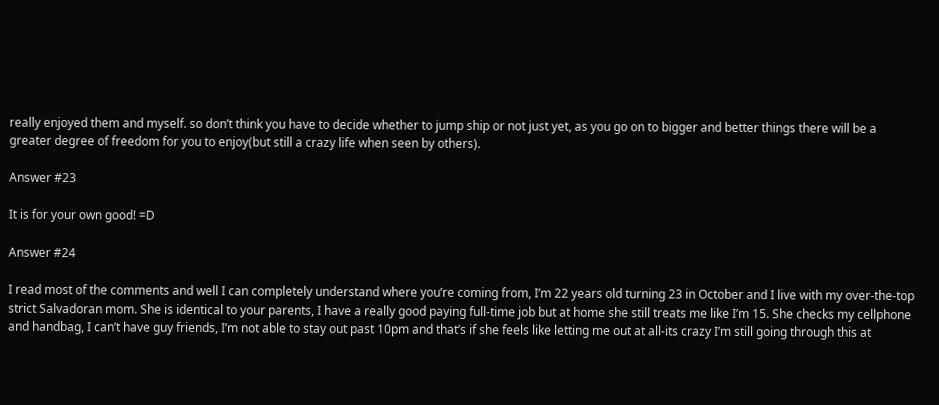really enjoyed them and myself. so don’t think you have to decide whether to jump ship or not just yet, as you go on to bigger and better things there will be a greater degree of freedom for you to enjoy(but still a crazy life when seen by others).

Answer #23

It is for your own good! =D

Answer #24

I read most of the comments and well I can completely understand where you’re coming from, I’m 22 years old turning 23 in October and I live with my over-the-top strict Salvadoran mom. She is identical to your parents, I have a really good paying full-time job but at home she still treats me like I’m 15. She checks my cellphone and handbag, I can’t have guy friends, I’m not able to stay out past 10pm and that’s if she feels like letting me out at all-its crazy I’m still going through this at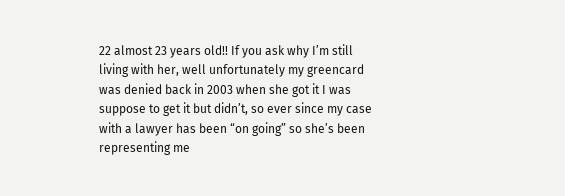22 almost 23 years old!! If you ask why I’m still living with her, well unfortunately my greencard was denied back in 2003 when she got it I was suppose to get it but didn’t, so ever since my case with a lawyer has been “on going” so she’s been representing me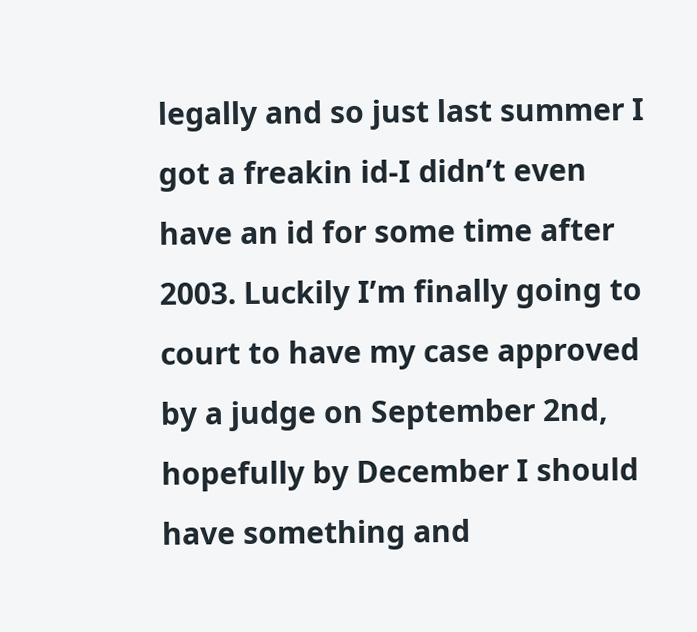legally and so just last summer I got a freakin id-I didn’t even have an id for some time after 2003. Luckily I’m finally going to court to have my case approved by a judge on September 2nd, hopefully by December I should have something and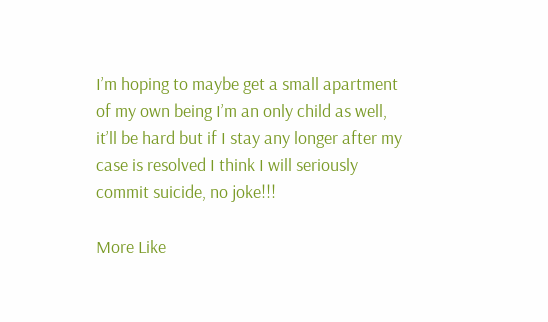I’m hoping to maybe get a small apartment of my own being I’m an only child as well, it’ll be hard but if I stay any longer after my case is resolved I think I will seriously commit suicide, no joke!!!

More Like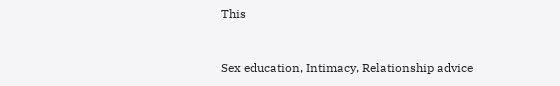This


Sex education, Intimacy, Relationship advice